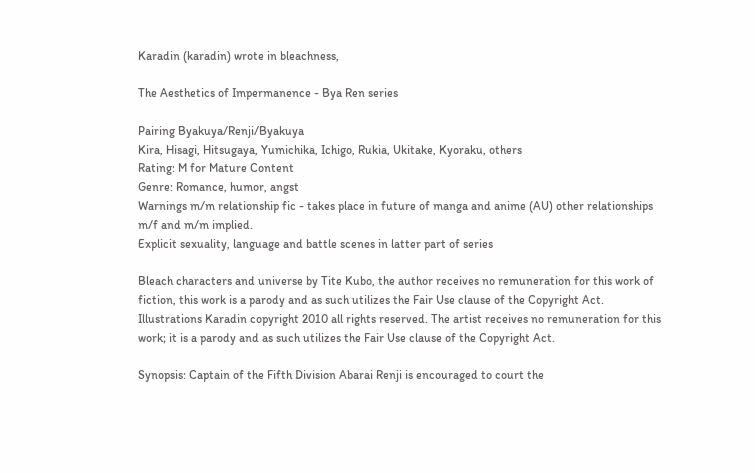Karadin (karadin) wrote in bleachness,

The Aesthetics of Impermanence - Bya Ren series

Pairing Byakuya/Renji/Byakuya
Kira, Hisagi, Hitsugaya, Yumichika, Ichigo, Rukia, Ukitake, Kyoraku, others
Rating: M for Mature Content
Genre: Romance, humor, angst
Warnings m/m relationship fic - takes place in future of manga and anime (AU) other relationships m/f and m/m implied.
Explicit sexuality, language and battle scenes in latter part of series

Bleach characters and universe by Tite Kubo, the author receives no remuneration for this work of fiction, this work is a parody and as such utilizes the Fair Use clause of the Copyright Act. Illustrations Karadin copyright 2010 all rights reserved. The artist receives no remuneration for this work; it is a parody and as such utilizes the Fair Use clause of the Copyright Act.

Synopsis: Captain of the Fifth Division Abarai Renji is encouraged to court the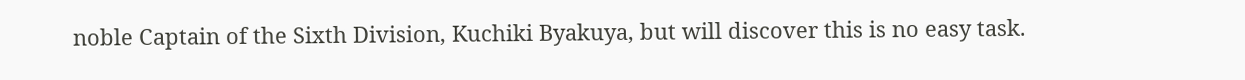noble Captain of the Sixth Division, Kuchiki Byakuya, but will discover this is no easy task.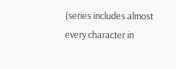(series includes almost every character in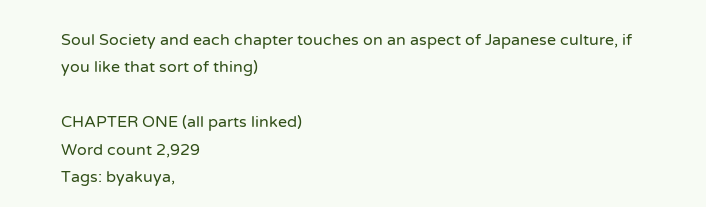Soul Society and each chapter touches on an aspect of Japanese culture, if you like that sort of thing)

CHAPTER ONE (all parts linked)
Word count 2,929
Tags: byakuya,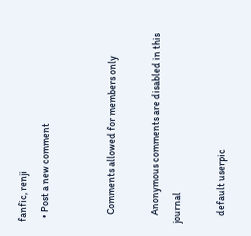fanfic, renji
  • Post a new comment


    Comments allowed for members only

    Anonymous comments are disabled in this journal

    default userpic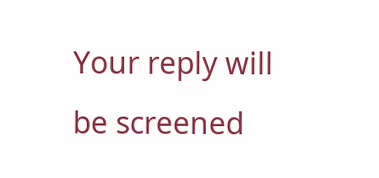Your reply will be screened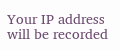Your IP address will be recorded